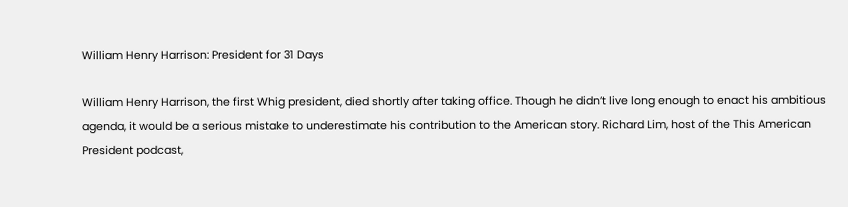William Henry Harrison: President for 31 Days

William Henry Harrison, the first Whig president, died shortly after taking office. Though he didn’t live long enough to enact his ambitious agenda, it would be a serious mistake to underestimate his contribution to the American story. Richard Lim, host of the This American President podcast,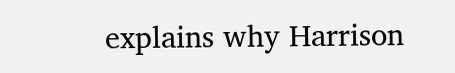explains why Harrison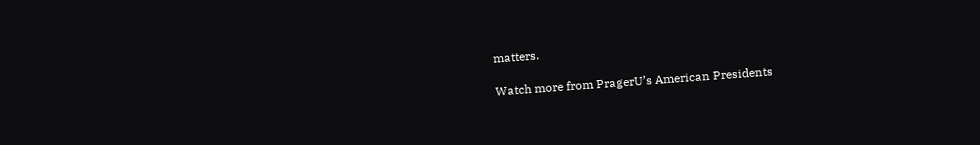matters.

Watch more from PragerU’s American Presidents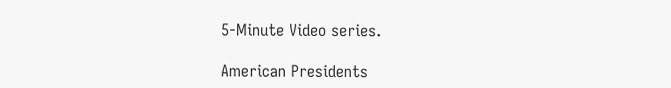5-Minute Video series.

American Presidents